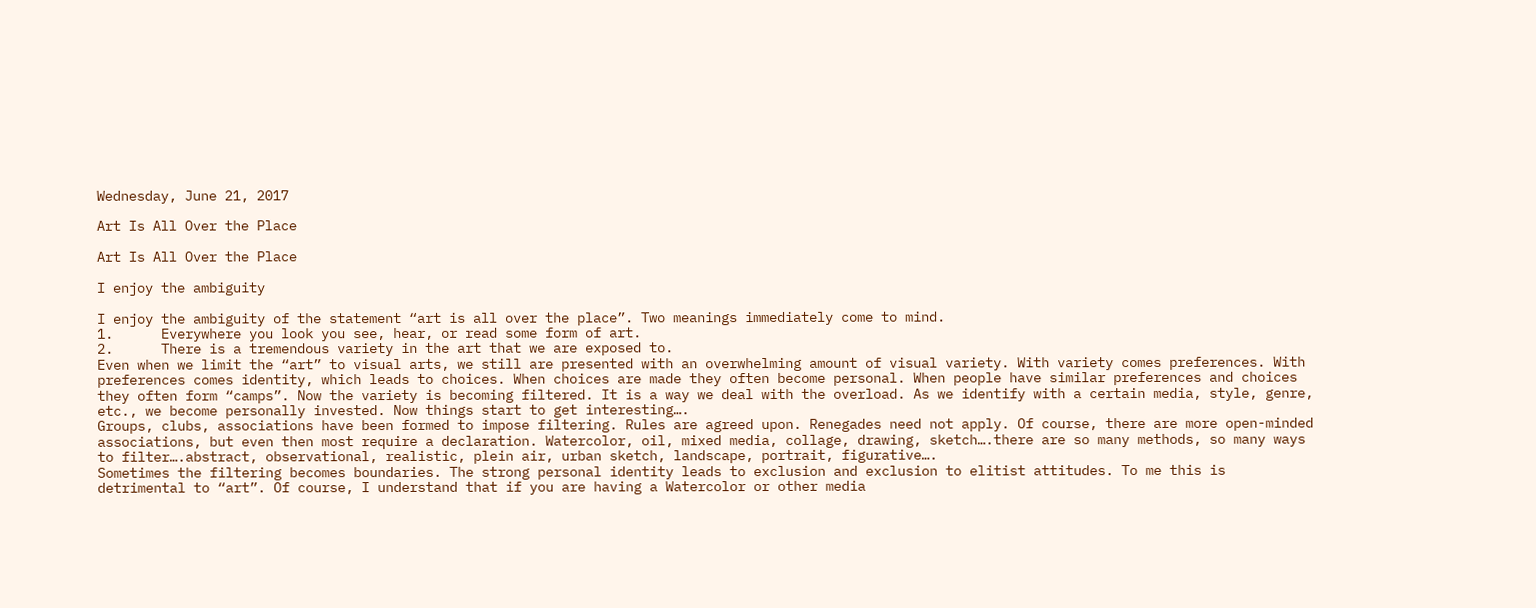Wednesday, June 21, 2017

Art Is All Over the Place

Art Is All Over the Place

I enjoy the ambiguity

I enjoy the ambiguity of the statement “art is all over the place”. Two meanings immediately come to mind.
1.      Everywhere you look you see, hear, or read some form of art.
2.      There is a tremendous variety in the art that we are exposed to.
Even when we limit the “art” to visual arts, we still are presented with an overwhelming amount of visual variety. With variety comes preferences. With preferences comes identity, which leads to choices. When choices are made they often become personal. When people have similar preferences and choices they often form “camps”. Now the variety is becoming filtered. It is a way we deal with the overload. As we identify with a certain media, style, genre, etc., we become personally invested. Now things start to get interesting….
Groups, clubs, associations have been formed to impose filtering. Rules are agreed upon. Renegades need not apply. Of course, there are more open-minded associations, but even then most require a declaration. Watercolor, oil, mixed media, collage, drawing, sketch….there are so many methods, so many ways to filter….abstract, observational, realistic, plein air, urban sketch, landscape, portrait, figurative….
Sometimes the filtering becomes boundaries. The strong personal identity leads to exclusion and exclusion to elitist attitudes. To me this is detrimental to “art”. Of course, I understand that if you are having a Watercolor or other media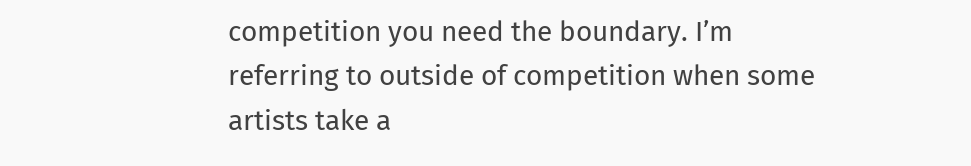competition you need the boundary. I’m referring to outside of competition when some artists take a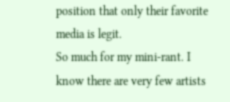position that only their favorite media is legit.
So much for my mini-rant. I know there are very few artists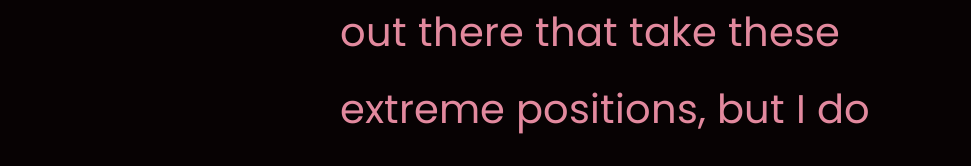out there that take these extreme positions, but I do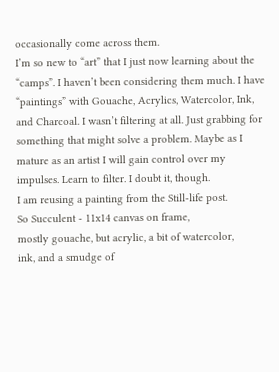occasionally come across them.
I’m so new to “art” that I just now learning about the “camps”. I haven’t been considering them much. I have “paintings” with Gouache, Acrylics, Watercolor, Ink, and Charcoal. I wasn’t filtering at all. Just grabbing for something that might solve a problem. Maybe as I mature as an artist I will gain control over my impulses. Learn to filter. I doubt it, though.
I am reusing a painting from the Still-life post.
So Succulent - 11x14 canvas on frame,
mostly gouache, but acrylic, a bit of watercolor,
ink, and a smudge of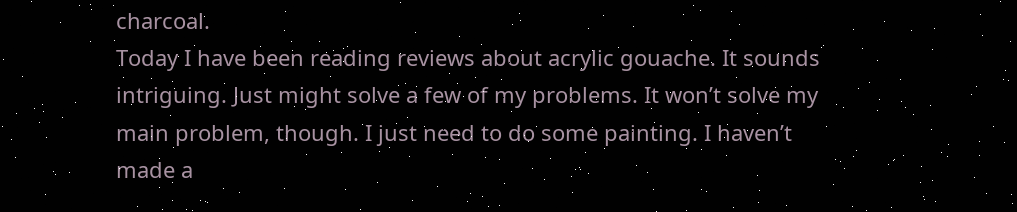charcoal.
Today I have been reading reviews about acrylic gouache. It sounds intriguing. Just might solve a few of my problems. It won’t solve my main problem, though. I just need to do some painting. I haven’t made a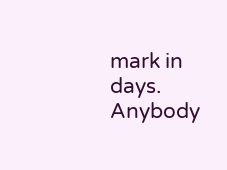mark in days.
Anybody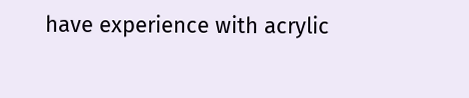have experience with acrylic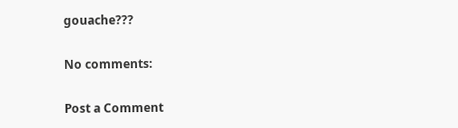gouache???

No comments:

Post a Comment